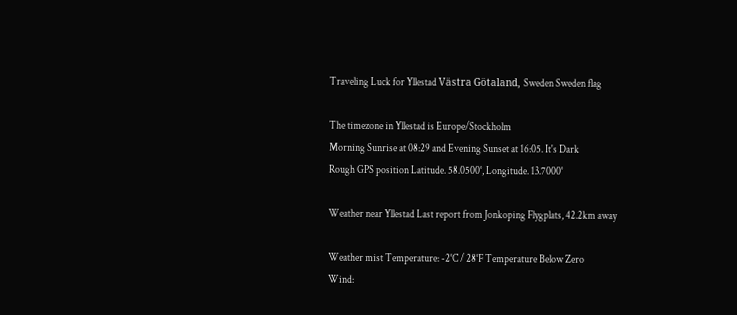Traveling Luck for Yllestad Västra Götaland, Sweden Sweden flag

The timezone in Yllestad is Europe/Stockholm
Morning Sunrise at 08:29 and Evening Sunset at 16:05. It's Dark
Rough GPS position Latitude. 58.0500°, Longitude. 13.7000°

Weather near Yllestad Last report from Jonkoping Flygplats, 42.2km away

Weather mist Temperature: -2°C / 28°F Temperature Below Zero
Wind: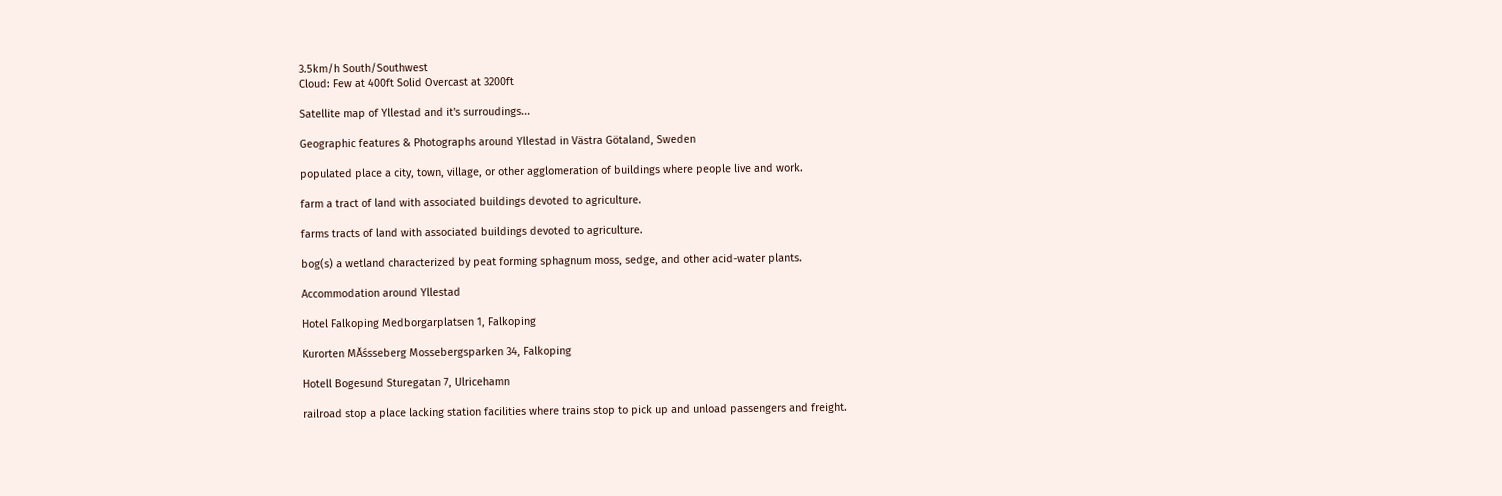3.5km/h South/Southwest
Cloud: Few at 400ft Solid Overcast at 3200ft

Satellite map of Yllestad and it's surroudings...

Geographic features & Photographs around Yllestad in Västra Götaland, Sweden

populated place a city, town, village, or other agglomeration of buildings where people live and work.

farm a tract of land with associated buildings devoted to agriculture.

farms tracts of land with associated buildings devoted to agriculture.

bog(s) a wetland characterized by peat forming sphagnum moss, sedge, and other acid-water plants.

Accommodation around Yllestad

Hotel Falkoping Medborgarplatsen 1, Falkoping

Kurorten MĂśsseberg Mossebergsparken 34, Falkoping

Hotell Bogesund Sturegatan 7, Ulricehamn

railroad stop a place lacking station facilities where trains stop to pick up and unload passengers and freight.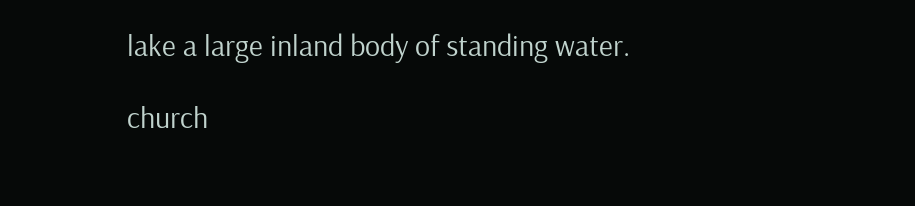lake a large inland body of standing water.

church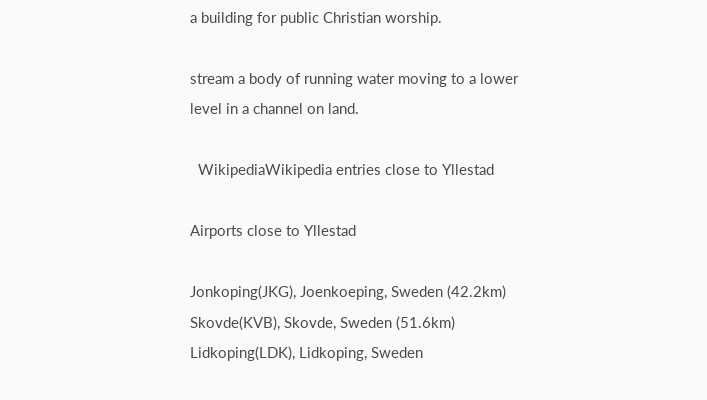a building for public Christian worship.

stream a body of running water moving to a lower level in a channel on land.

  WikipediaWikipedia entries close to Yllestad

Airports close to Yllestad

Jonkoping(JKG), Joenkoeping, Sweden (42.2km)
Skovde(KVB), Skovde, Sweden (51.6km)
Lidkoping(LDK), Lidkoping, Sweden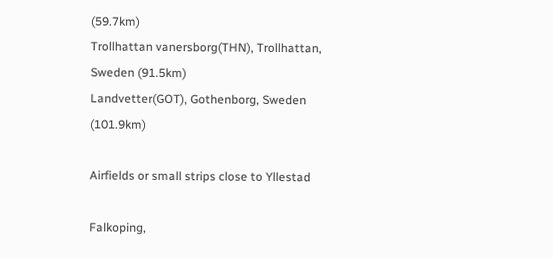(59.7km)
Trollhattan vanersborg(THN), Trollhattan, Sweden (91.5km)
Landvetter(GOT), Gothenborg, Sweden (101.9km)

Airfields or small strips close to Yllestad

Falkoping,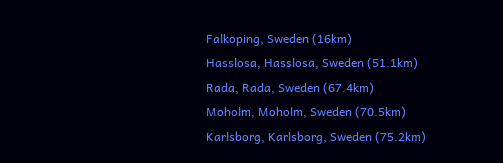Falkoping, Sweden (16km)
Hasslosa, Hasslosa, Sweden (51.1km)
Rada, Rada, Sweden (67.4km)
Moholm, Moholm, Sweden (70.5km)
Karlsborg, Karlsborg, Sweden (75.2km)